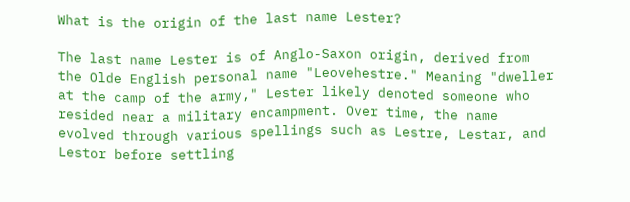What is the origin of the last name Lester?

The last name Lester is of Anglo-Saxon origin, derived from the Olde English personal name "Leovehestre." Meaning "dweller at the camp of the army," Lester likely denoted someone who resided near a military encampment. Over time, the name evolved through various spellings such as Lestre, Lestar, and Lestor before settling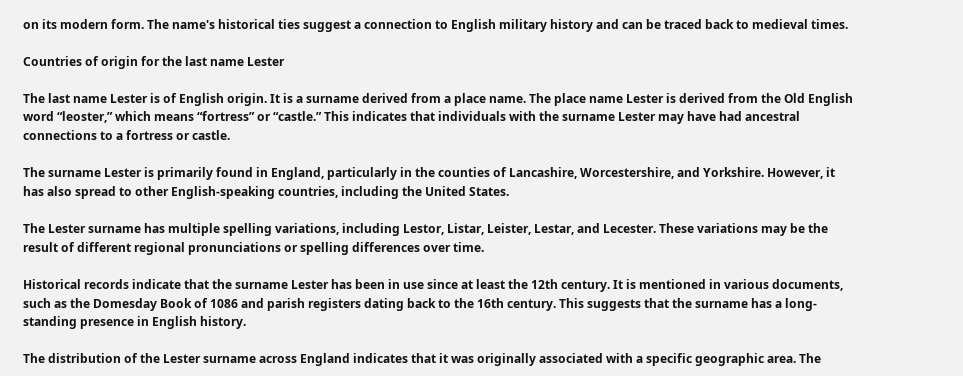on its modern form. The name's historical ties suggest a connection to English military history and can be traced back to medieval times.

Countries of origin for the last name Lester

The last name Lester is of English origin. It is a surname derived from a place name. The place name Lester is derived from the Old English word “leoster,” which means “fortress” or “castle.” This indicates that individuals with the surname Lester may have had ancestral connections to a fortress or castle.

The surname Lester is primarily found in England, particularly in the counties of Lancashire, Worcestershire, and Yorkshire. However, it has also spread to other English-speaking countries, including the United States.

The Lester surname has multiple spelling variations, including Lestor, Listar, Leister, Lestar, and Lecester. These variations may be the result of different regional pronunciations or spelling differences over time.

Historical records indicate that the surname Lester has been in use since at least the 12th century. It is mentioned in various documents, such as the Domesday Book of 1086 and parish registers dating back to the 16th century. This suggests that the surname has a long-standing presence in English history.

The distribution of the Lester surname across England indicates that it was originally associated with a specific geographic area. The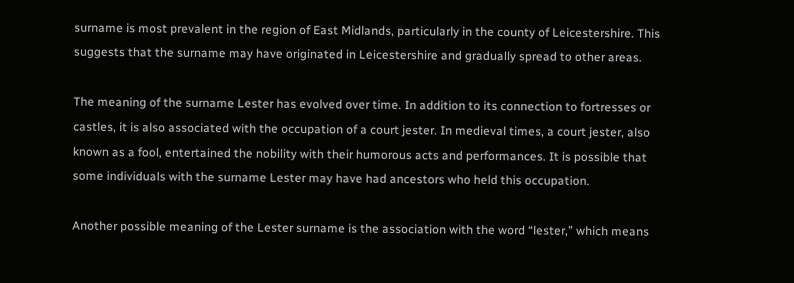surname is most prevalent in the region of East Midlands, particularly in the county of Leicestershire. This suggests that the surname may have originated in Leicestershire and gradually spread to other areas.

The meaning of the surname Lester has evolved over time. In addition to its connection to fortresses or castles, it is also associated with the occupation of a court jester. In medieval times, a court jester, also known as a fool, entertained the nobility with their humorous acts and performances. It is possible that some individuals with the surname Lester may have had ancestors who held this occupation.

Another possible meaning of the Lester surname is the association with the word “lester,” which means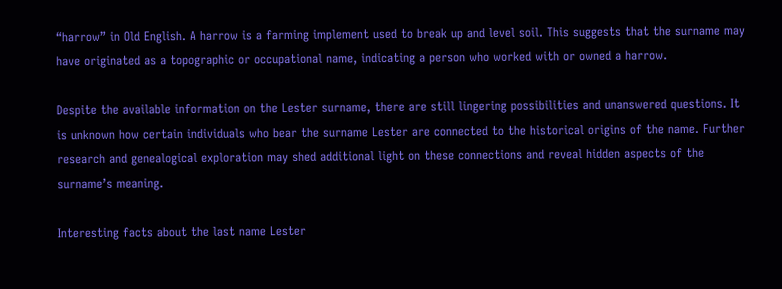“harrow” in Old English. A harrow is a farming implement used to break up and level soil. This suggests that the surname may have originated as a topographic or occupational name, indicating a person who worked with or owned a harrow.

Despite the available information on the Lester surname, there are still lingering possibilities and unanswered questions. It is unknown how certain individuals who bear the surname Lester are connected to the historical origins of the name. Further research and genealogical exploration may shed additional light on these connections and reveal hidden aspects of the surname’s meaning.

Interesting facts about the last name Lester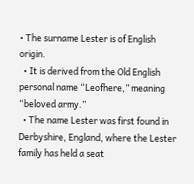• The surname Lester is of English origin.
  • It is derived from the Old English personal name “Leofhere,” meaning “beloved army.”
  • The name Lester was first found in Derbyshire, England, where the Lester family has held a seat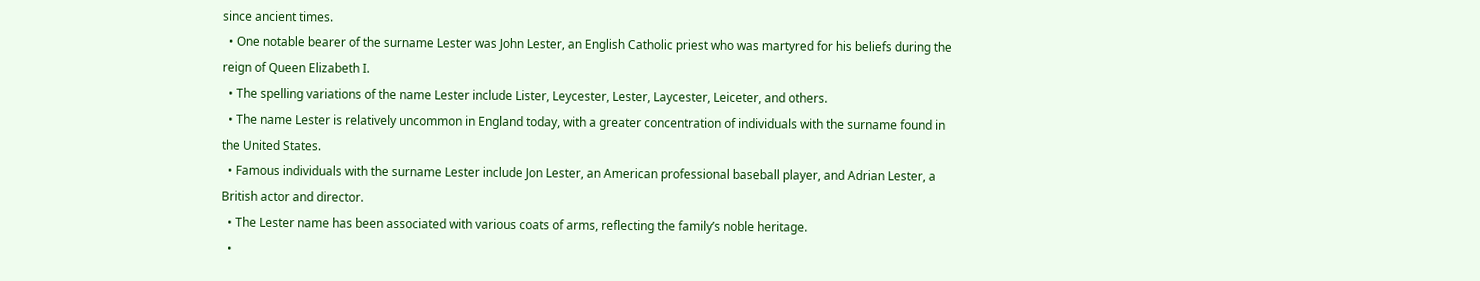since ancient times.
  • One notable bearer of the surname Lester was John Lester, an English Catholic priest who was martyred for his beliefs during the reign of Queen Elizabeth I.
  • The spelling variations of the name Lester include Lister, Leycester, Lester, Laycester, Leiceter, and others.
  • The name Lester is relatively uncommon in England today, with a greater concentration of individuals with the surname found in the United States.
  • Famous individuals with the surname Lester include Jon Lester, an American professional baseball player, and Adrian Lester, a British actor and director.
  • The Lester name has been associated with various coats of arms, reflecting the family’s noble heritage.
  •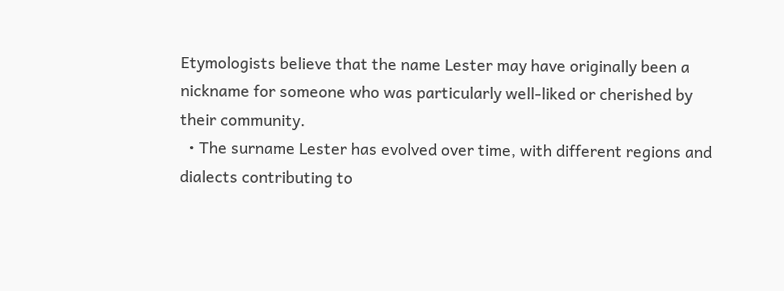Etymologists believe that the name Lester may have originally been a nickname for someone who was particularly well-liked or cherished by their community.
  • The surname Lester has evolved over time, with different regions and dialects contributing to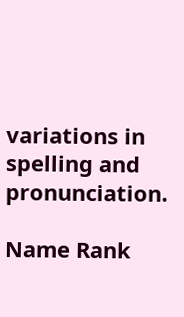variations in spelling and pronunciation.

Name Rank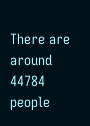There are around 44784 people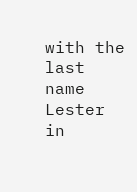with the last name Lester in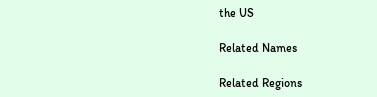the US

Related Names

Related Regions